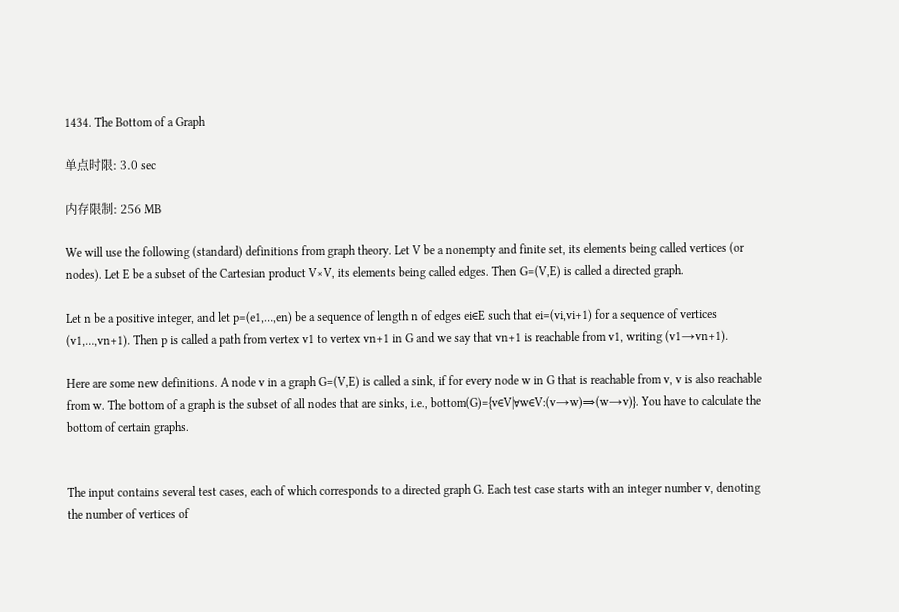1434. The Bottom of a Graph

单点时限: 3.0 sec

内存限制: 256 MB

We will use the following (standard) definitions from graph theory. Let V be a nonempty and finite set, its elements being called vertices (or nodes). Let E be a subset of the Cartesian product V×V, its elements being called edges. Then G=(V,E) is called a directed graph.

Let n be a positive integer, and let p=(e1,…,en) be a sequence of length n of edges ei∈E such that ei=(vi,vi+1) for a sequence of vertices (v1,…,vn+1). Then p is called a path from vertex v1 to vertex vn+1 in G and we say that vn+1 is reachable from v1, writing (v1→vn+1).

Here are some new definitions. A node v in a graph G=(V,E) is called a sink, if for every node w in G that is reachable from v, v is also reachable from w. The bottom of a graph is the subset of all nodes that are sinks, i.e., bottom(G)={v∈V|∀w∈V:(v→w)⇒(w→v)}. You have to calculate the bottom of certain graphs.


The input contains several test cases, each of which corresponds to a directed graph G. Each test case starts with an integer number v, denoting the number of vertices of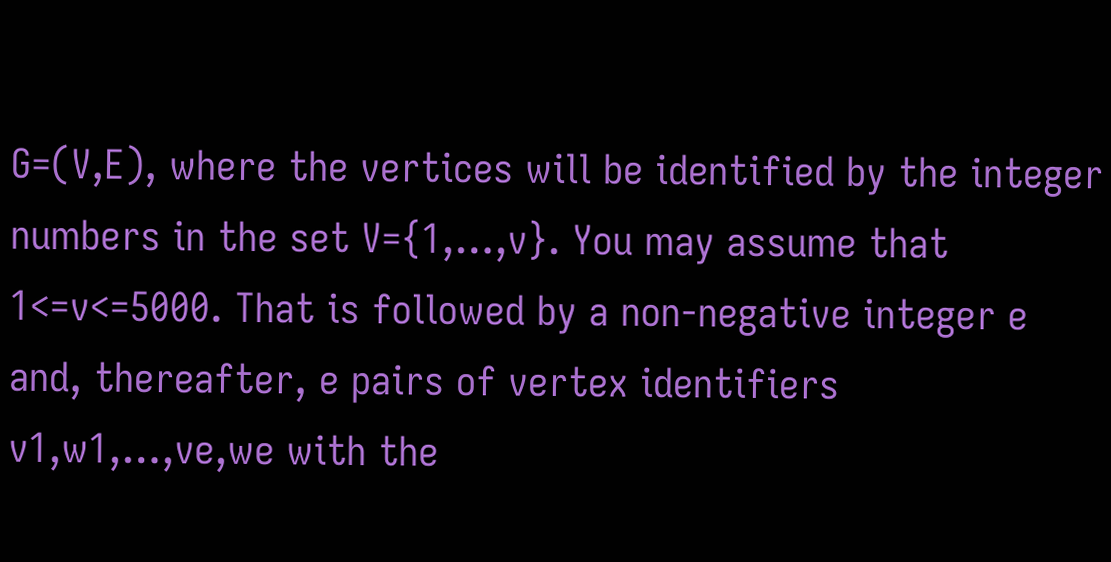G=(V,E), where the vertices will be identified by the integer numbers in the set V={1,…,v}. You may assume that 1<=v<=5000. That is followed by a non-negative integer e and, thereafter, e pairs of vertex identifiers v1,w1,…,ve,we with the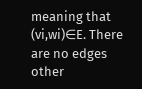meaning that (vi,wi)∈E. There are no edges other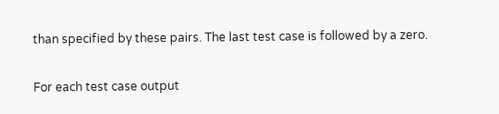than specified by these pairs. The last test case is followed by a zero.


For each test case output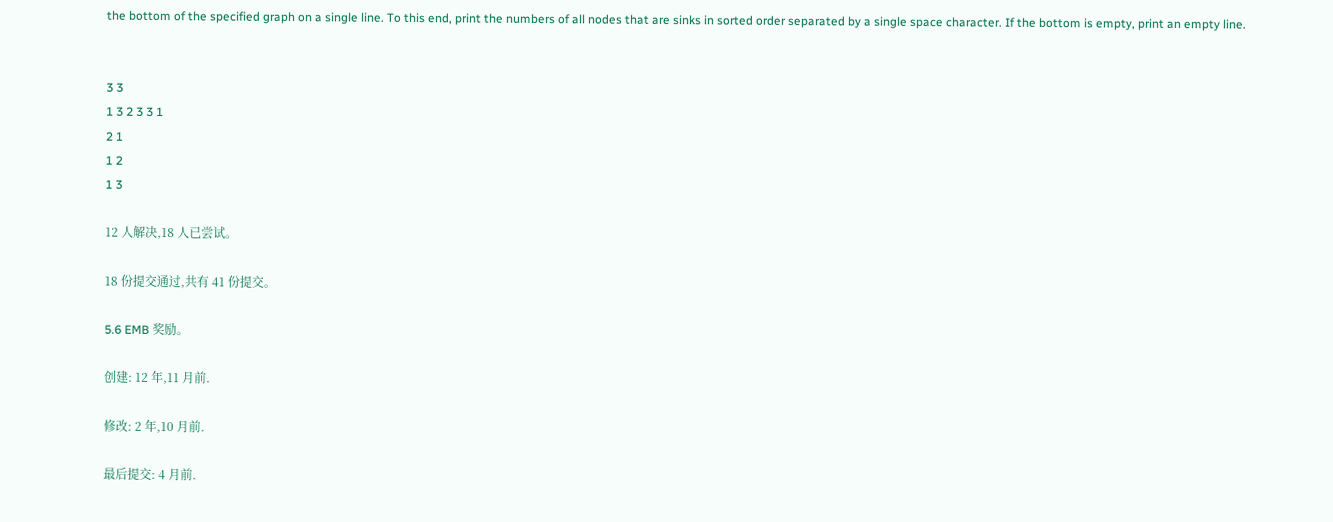the bottom of the specified graph on a single line. To this end, print the numbers of all nodes that are sinks in sorted order separated by a single space character. If the bottom is empty, print an empty line.


3 3
1 3 2 3 3 1
2 1
1 2
1 3

12 人解决,18 人已尝试。

18 份提交通过,共有 41 份提交。

5.6 EMB 奖励。

创建: 12 年,11 月前.

修改: 2 年,10 月前.

最后提交: 4 月前.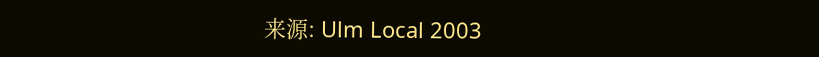来源: Ulm Local 2003